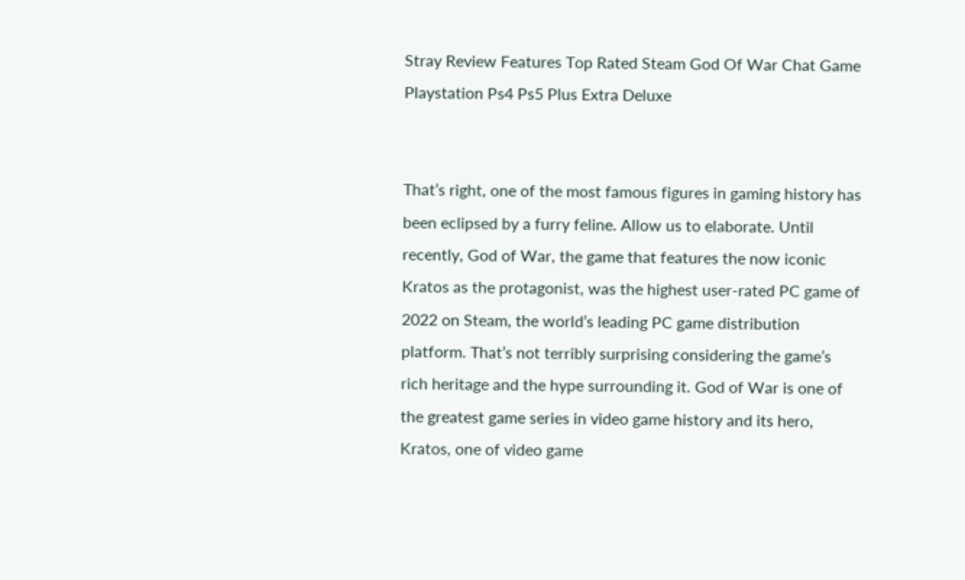Stray Review Features Top Rated Steam God Of War Chat Game Playstation Ps4 Ps5 Plus Extra Deluxe


That’s right, one of the most famous figures in gaming history has been eclipsed by a furry feline. Allow us to elaborate. Until recently, God of War, the game that features the now iconic Kratos as the protagonist, was the highest user-rated PC game of 2022 on Steam, the world’s leading PC game distribution platform. That’s not terribly surprising considering the game’s rich heritage and the hype surrounding it. God of War is one of the greatest game series in video game history and its hero, Kratos, one of video game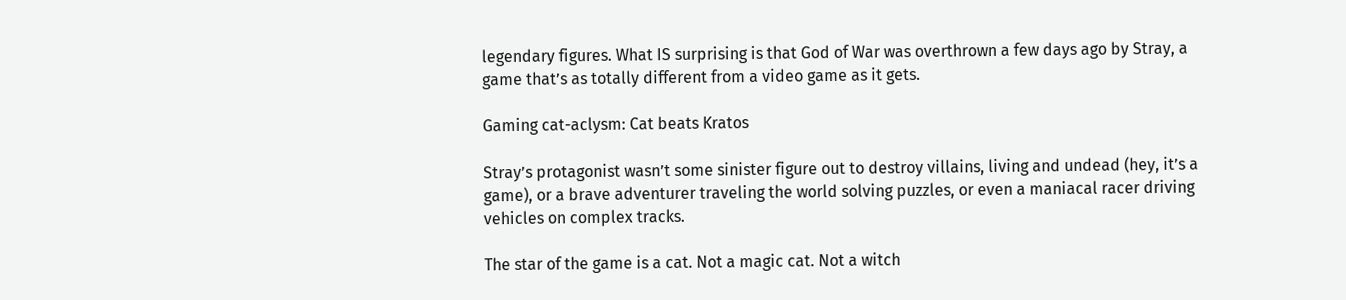legendary figures. What IS surprising is that God of War was overthrown a few days ago by Stray, a game that’s as totally different from a video game as it gets.

Gaming cat-aclysm: Cat beats Kratos

Stray’s protagonist wasn’t some sinister figure out to destroy villains, living and undead (hey, it’s a game), or a brave adventurer traveling the world solving puzzles, or even a maniacal racer driving vehicles on complex tracks.

The star of the game is a cat. Not a magic cat. Not a witch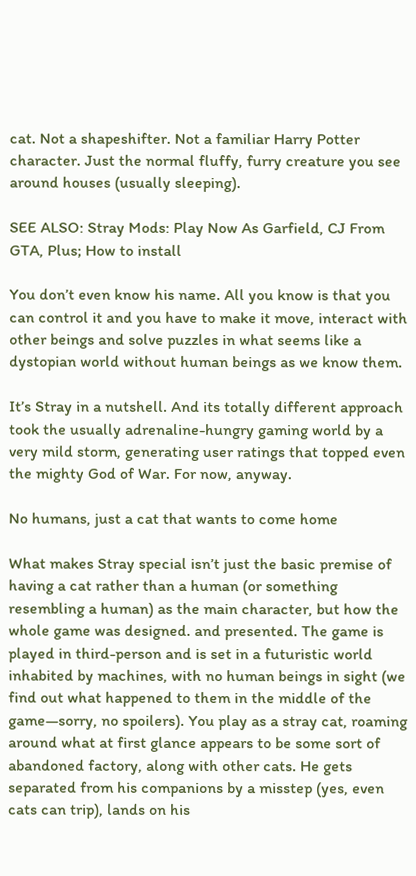cat. Not a shapeshifter. Not a familiar Harry Potter character. Just the normal fluffy, furry creature you see around houses (usually sleeping).

SEE ALSO: Stray Mods: Play Now As Garfield, CJ From GTA, Plus; How to install

You don’t even know his name. All you know is that you can control it and you have to make it move, interact with other beings and solve puzzles in what seems like a dystopian world without human beings as we know them.

It’s Stray in a nutshell. And its totally different approach took the usually adrenaline-hungry gaming world by a very mild storm, generating user ratings that topped even the mighty God of War. For now, anyway.

No humans, just a cat that wants to come home

What makes Stray special isn’t just the basic premise of having a cat rather than a human (or something resembling a human) as the main character, but how the whole game was designed. and presented. The game is played in third-person and is set in a futuristic world inhabited by machines, with no human beings in sight (we find out what happened to them in the middle of the game—sorry, no spoilers). You play as a stray cat, roaming around what at first glance appears to be some sort of abandoned factory, along with other cats. He gets separated from his companions by a misstep (yes, even cats can trip), lands on his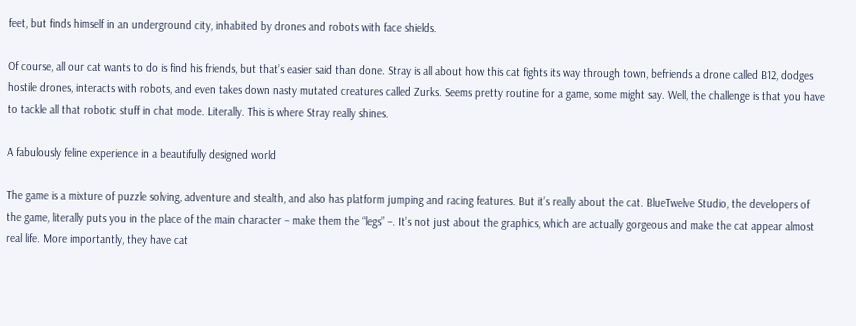feet, but finds himself in an underground city, inhabited by drones and robots with face shields.

Of course, all our cat wants to do is find his friends, but that’s easier said than done. Stray is all about how this cat fights its way through town, befriends a drone called B12, dodges hostile drones, interacts with robots, and even takes down nasty mutated creatures called Zurks. Seems pretty routine for a game, some might say. Well, the challenge is that you have to tackle all that robotic stuff in chat mode. Literally. This is where Stray really shines.

A fabulously feline experience in a beautifully designed world

The game is a mixture of puzzle solving, adventure and stealth, and also has platform jumping and racing features. But it’s really about the cat. BlueTwelve Studio, the developers of the game, literally puts you in the place of the main character – make them the “legs” –. It’s not just about the graphics, which are actually gorgeous and make the cat appear almost real life. More importantly, they have cat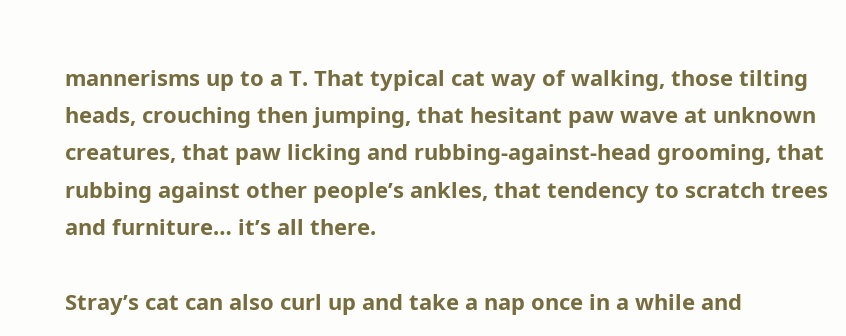mannerisms up to a T. That typical cat way of walking, those tilting heads, crouching then jumping, that hesitant paw wave at unknown creatures, that paw licking and rubbing-against-head grooming, that rubbing against other people’s ankles, that tendency to scratch trees and furniture… it’s all there.

Stray’s cat can also curl up and take a nap once in a while and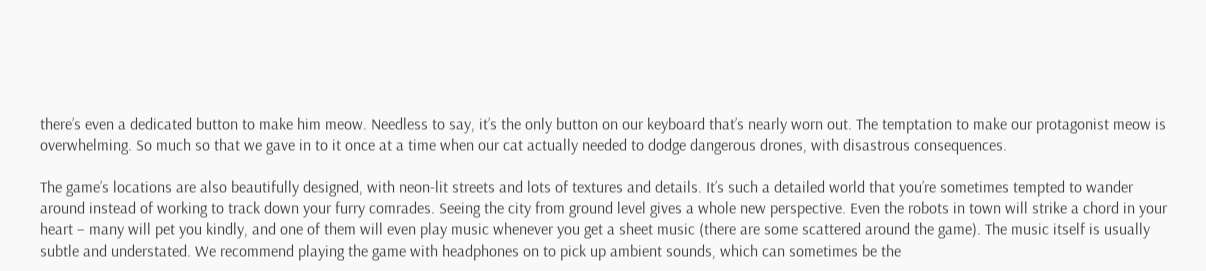there’s even a dedicated button to make him meow. Needless to say, it’s the only button on our keyboard that’s nearly worn out. The temptation to make our protagonist meow is overwhelming. So much so that we gave in to it once at a time when our cat actually needed to dodge dangerous drones, with disastrous consequences.

The game’s locations are also beautifully designed, with neon-lit streets and lots of textures and details. It’s such a detailed world that you’re sometimes tempted to wander around instead of working to track down your furry comrades. Seeing the city from ground level gives a whole new perspective. Even the robots in town will strike a chord in your heart – many will pet you kindly, and one of them will even play music whenever you get a sheet music (there are some scattered around the game). The music itself is usually subtle and understated. We recommend playing the game with headphones on to pick up ambient sounds, which can sometimes be the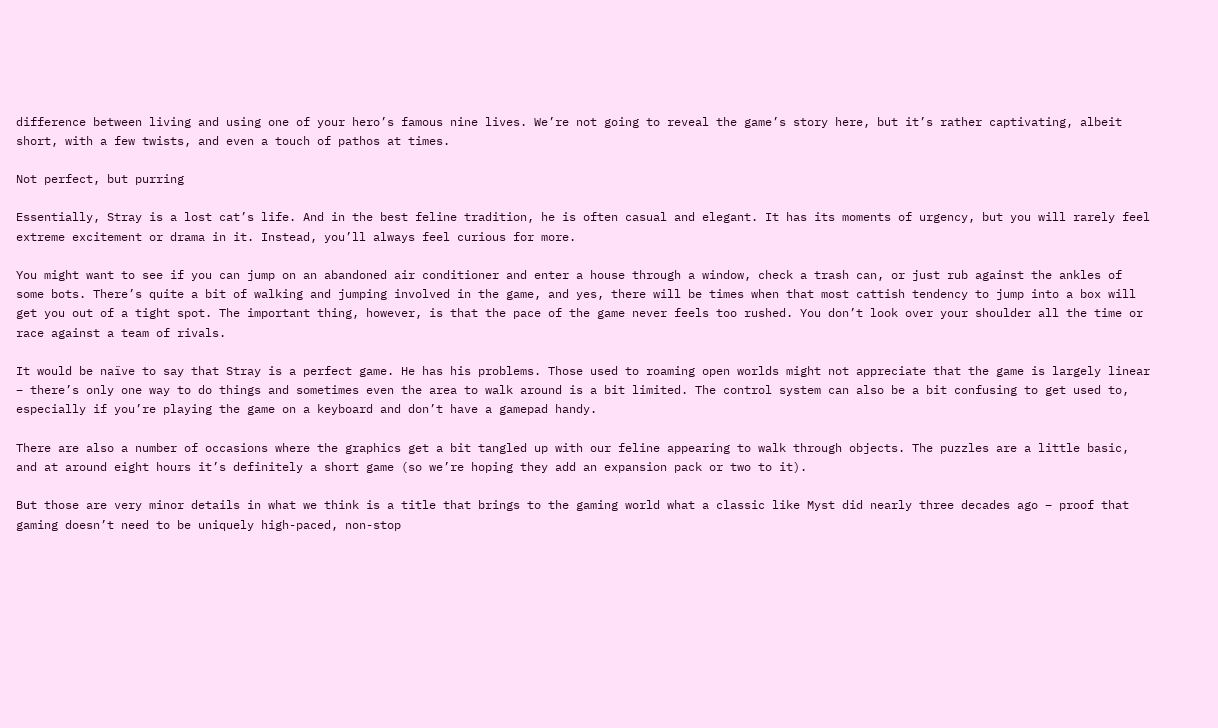difference between living and using one of your hero’s famous nine lives. We’re not going to reveal the game’s story here, but it’s rather captivating, albeit short, with a few twists, and even a touch of pathos at times.

Not perfect, but purring

Essentially, Stray is a lost cat’s life. And in the best feline tradition, he is often casual and elegant. It has its moments of urgency, but you will rarely feel extreme excitement or drama in it. Instead, you’ll always feel curious for more.

You might want to see if you can jump on an abandoned air conditioner and enter a house through a window, check a trash can, or just rub against the ankles of some bots. There’s quite a bit of walking and jumping involved in the game, and yes, there will be times when that most cattish tendency to jump into a box will get you out of a tight spot. The important thing, however, is that the pace of the game never feels too rushed. You don’t look over your shoulder all the time or race against a team of rivals.

It would be naïve to say that Stray is a perfect game. He has his problems. Those used to roaming open worlds might not appreciate that the game is largely linear – there’s only one way to do things and sometimes even the area to walk around is a bit limited. The control system can also be a bit confusing to get used to, especially if you’re playing the game on a keyboard and don’t have a gamepad handy.

There are also a number of occasions where the graphics get a bit tangled up with our feline appearing to walk through objects. The puzzles are a little basic, and at around eight hours it’s definitely a short game (so we’re hoping they add an expansion pack or two to it).

But those are very minor details in what we think is a title that brings to the gaming world what a classic like Myst did nearly three decades ago – proof that gaming doesn’t need to be uniquely high-paced, non-stop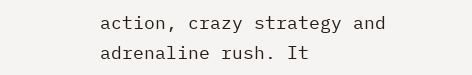action, crazy strategy and adrenaline rush. It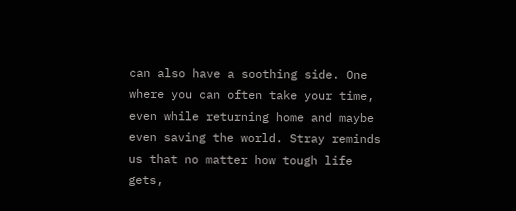can also have a soothing side. One where you can often take your time, even while returning home and maybe even saving the world. Stray reminds us that no matter how tough life gets,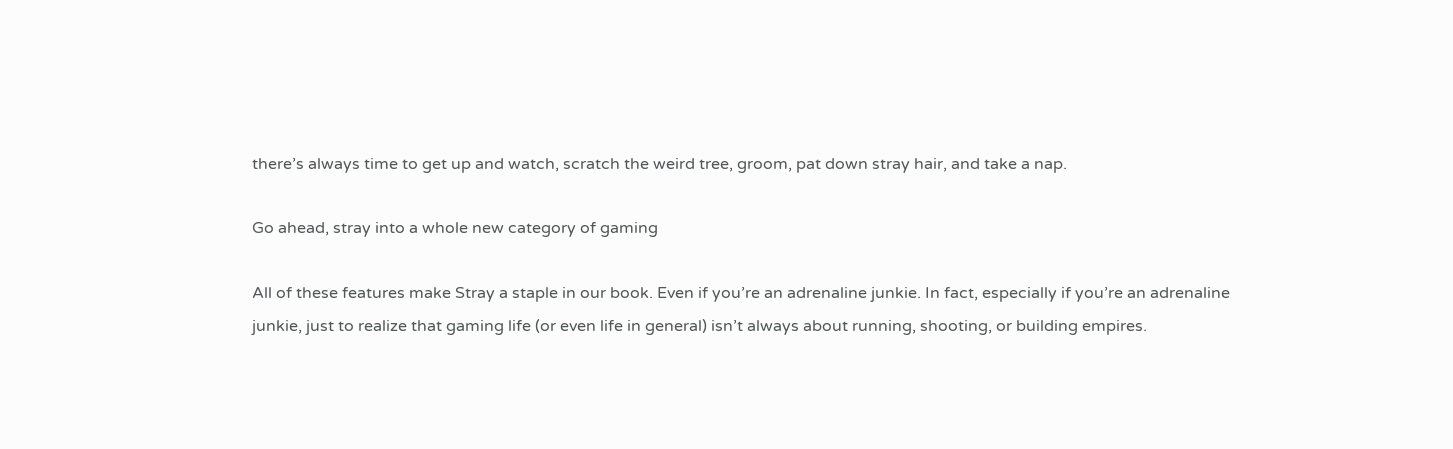there’s always time to get up and watch, scratch the weird tree, groom, pat down stray hair, and take a nap.

Go ahead, stray into a whole new category of gaming

All of these features make Stray a staple in our book. Even if you’re an adrenaline junkie. In fact, especially if you’re an adrenaline junkie, just to realize that gaming life (or even life in general) isn’t always about running, shooting, or building empires.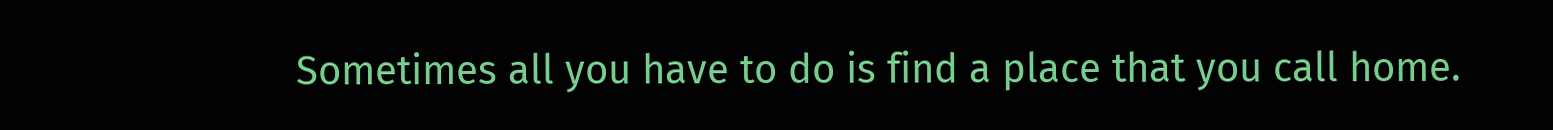Sometimes all you have to do is find a place that you call home.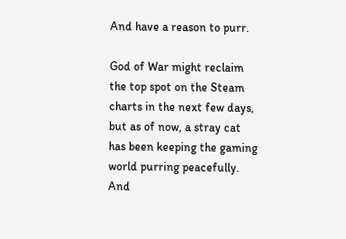And have a reason to purr.

God of War might reclaim the top spot on the Steam charts in the next few days, but as of now, a stray cat has been keeping the gaming world purring peacefully. And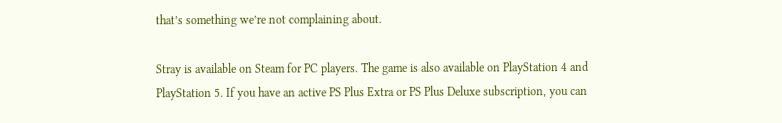that’s something we’re not complaining about.

Stray is available on Steam for PC players. The game is also available on PlayStation 4 and PlayStation 5. If you have an active PS Plus Extra or PS Plus Deluxe subscription, you can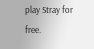play Stray for free.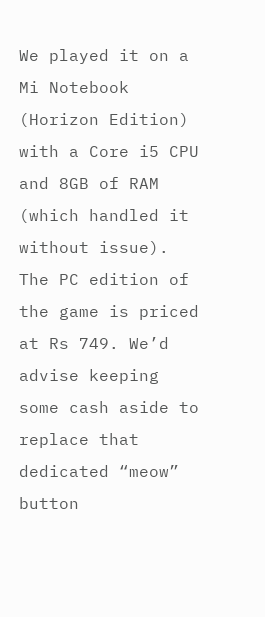We played it on a Mi Notebook (Horizon Edition) with a Core i5 CPU and 8GB of RAM (which handled it without issue). The PC edition of the game is priced at Rs 749. We’d advise keeping some cash aside to replace that dedicated “meow” button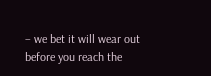– we bet it will wear out before you reach the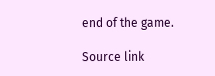end of the game.

Source link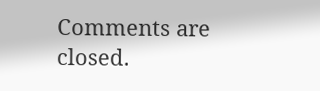Comments are closed.